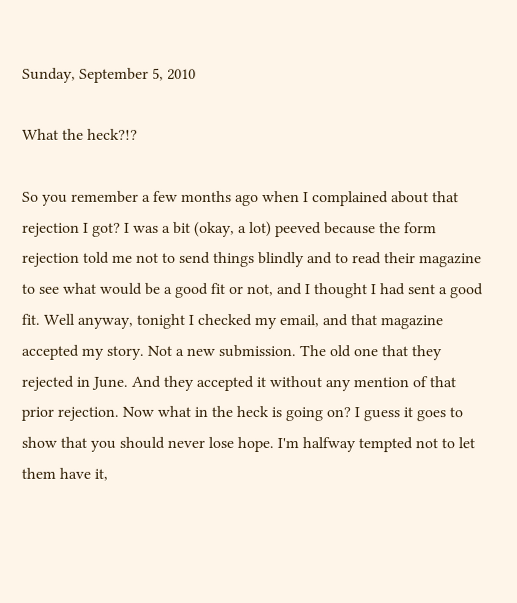Sunday, September 5, 2010

What the heck?!?

So you remember a few months ago when I complained about that rejection I got? I was a bit (okay, a lot) peeved because the form rejection told me not to send things blindly and to read their magazine to see what would be a good fit or not, and I thought I had sent a good fit. Well anyway, tonight I checked my email, and that magazine accepted my story. Not a new submission. The old one that they rejected in June. And they accepted it without any mention of that prior rejection. Now what in the heck is going on? I guess it goes to show that you should never lose hope. I'm halfway tempted not to let them have it,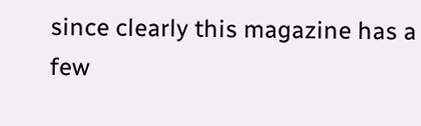since clearly this magazine has a few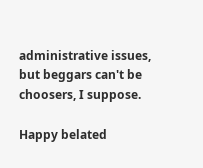administrative issues, but beggars can't be choosers, I suppose.

Happy belated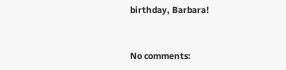birthday, Barbara!


No comments: